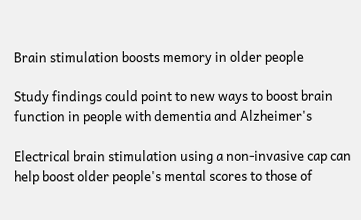Brain stimulation boosts memory in older people

Study findings could point to new ways to boost brain function in people with dementia and Alzheimer's

Electrical brain stimulation using a non-invasive cap can help boost older people's mental scores to those of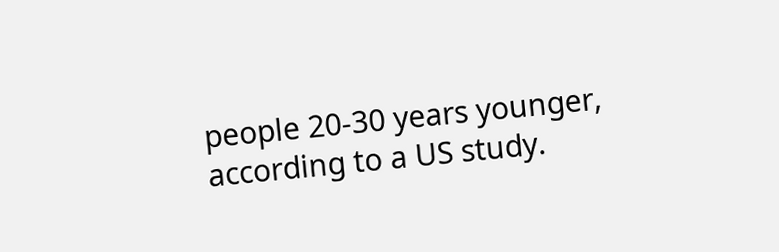people 20-30 years younger, according to a US study.